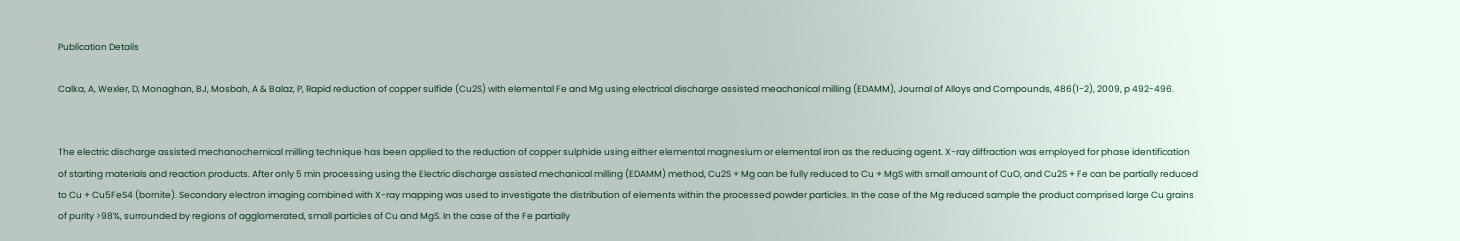Publication Details

Calka, A, Wexler, D, Monaghan, BJ, Mosbah, A & Balaz, P, Rapid reduction of copper sulfide (Cu2S) with elemental Fe and Mg using electrical discharge assisted meachanical milling (EDAMM), Journal of Alloys and Compounds, 486(1-2), 2009, p 492-496.


The electric discharge assisted mechanochemical milling technique has been applied to the reduction of copper sulphide using either elemental magnesium or elemental iron as the reducing agent. X-ray diffraction was employed for phase identification of starting materials and reaction products. After only 5 min processing using the Electric discharge assisted mechanical milling (EDAMM) method, Cu2S + Mg can be fully reduced to Cu + MgS with small amount of CuO, and Cu2S + Fe can be partially reduced to Cu + Cu5FeS4 (bornite). Secondary electron imaging combined with X-ray mapping was used to investigate the distribution of elements within the processed powder particles. In the case of the Mg reduced sample the product comprised large Cu grains of purity >98%, surrounded by regions of agglomerated, small particles of Cu and MgS. In the case of the Fe partially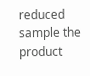reduced sample the product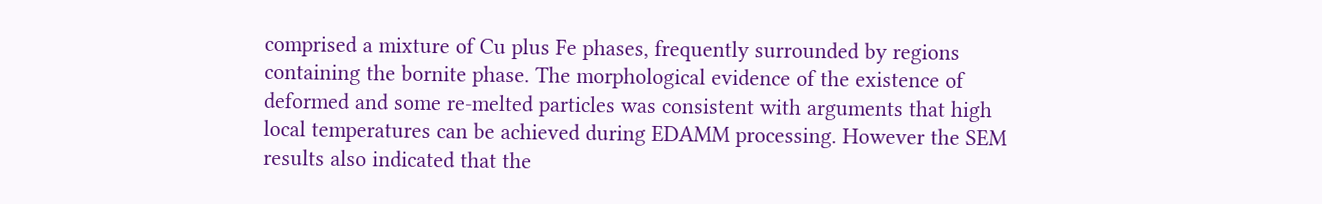comprised a mixture of Cu plus Fe phases, frequently surrounded by regions containing the bornite phase. The morphological evidence of the existence of deformed and some re-melted particles was consistent with arguments that high local temperatures can be achieved during EDAMM processing. However the SEM results also indicated that the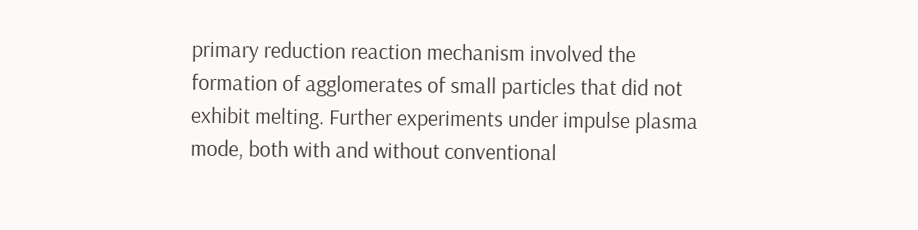primary reduction reaction mechanism involved the formation of agglomerates of small particles that did not exhibit melting. Further experiments under impulse plasma mode, both with and without conventional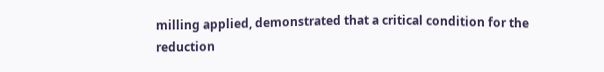milling applied, demonstrated that a critical condition for the reduction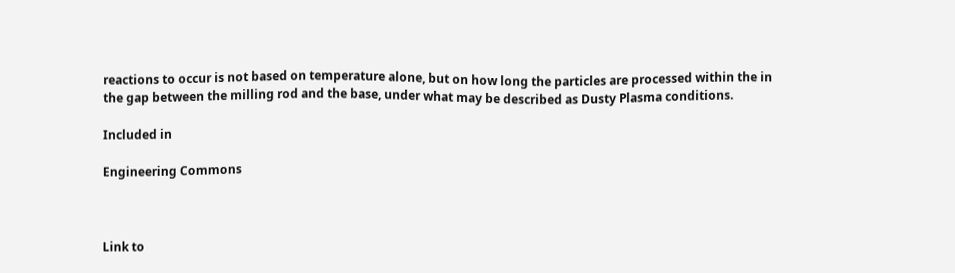reactions to occur is not based on temperature alone, but on how long the particles are processed within the in the gap between the milling rod and the base, under what may be described as Dusty Plasma conditions.

Included in

Engineering Commons



Link to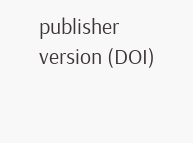publisher version (DOI)